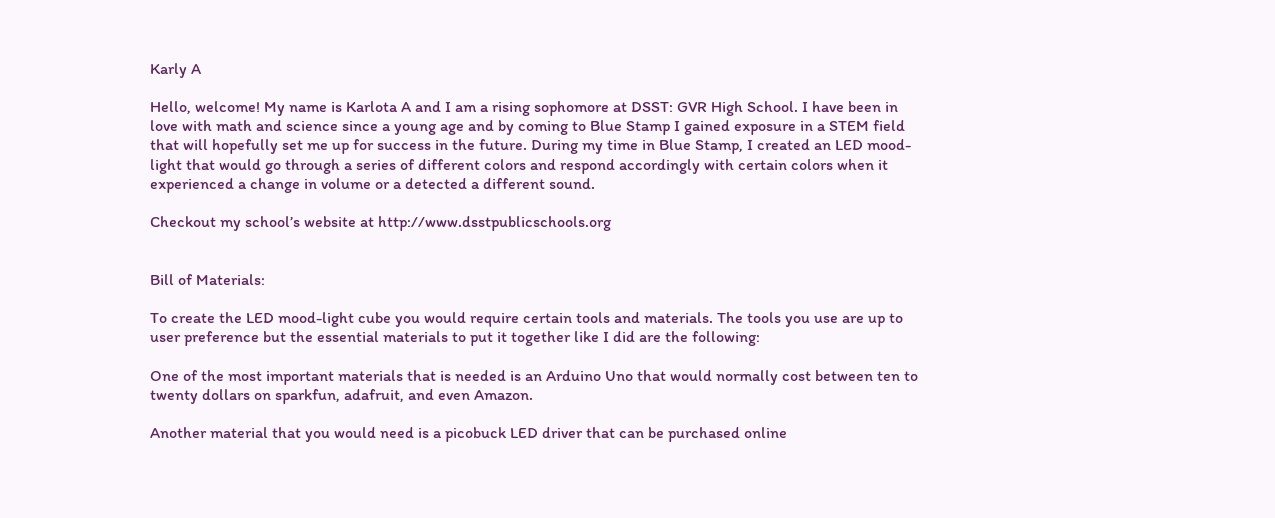Karly A

Hello, welcome! My name is Karlota A and I am a rising sophomore at DSST: GVR High School. I have been in love with math and science since a young age and by coming to Blue Stamp I gained exposure in a STEM field that will hopefully set me up for success in the future. During my time in Blue Stamp, I created an LED mood-light that would go through a series of different colors and respond accordingly with certain colors when it experienced a change in volume or a detected a different sound.

Checkout my school’s website at http://www.dsstpublicschools.org


Bill of Materials:

To create the LED mood-light cube you would require certain tools and materials. The tools you use are up to user preference but the essential materials to put it together like I did are the following:

One of the most important materials that is needed is an Arduino Uno that would normally cost between ten to twenty dollars on sparkfun, adafruit, and even Amazon.

Another material that you would need is a picobuck LED driver that can be purchased online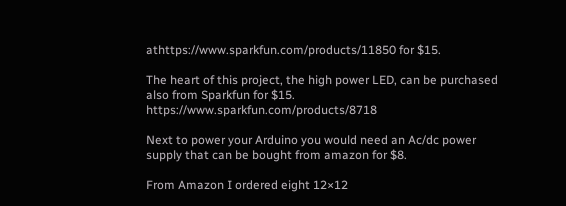athttps://www.sparkfun.com/products/11850 for $15.

The heart of this project, the high power LED, can be purchased also from Sparkfun for $15. https://www.sparkfun.com/products/8718

Next to power your Arduino you would need an Ac/dc power supply that can be bought from amazon for $8.

From Amazon I ordered eight 12×12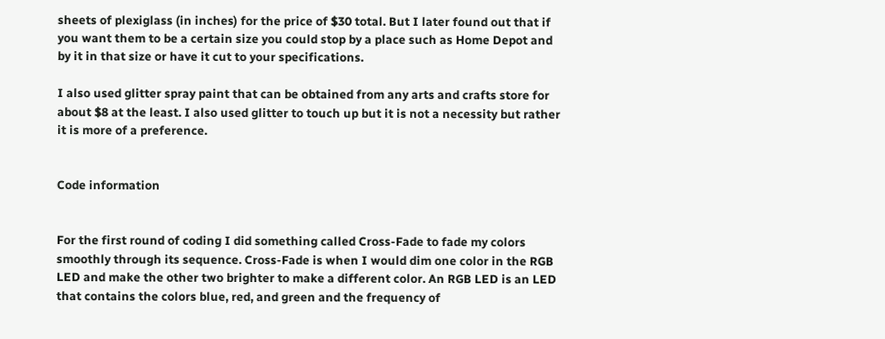sheets of plexiglass (in inches) for the price of $30 total. But I later found out that if you want them to be a certain size you could stop by a place such as Home Depot and by it in that size or have it cut to your specifications.

I also used glitter spray paint that can be obtained from any arts and crafts store for about $8 at the least. I also used glitter to touch up but it is not a necessity but rather it is more of a preference.


Code information


For the first round of coding I did something called Cross-Fade to fade my colors smoothly through its sequence. Cross-Fade is when I would dim one color in the RGB LED and make the other two brighter to make a different color. An RGB LED is an LED that contains the colors blue, red, and green and the frequency of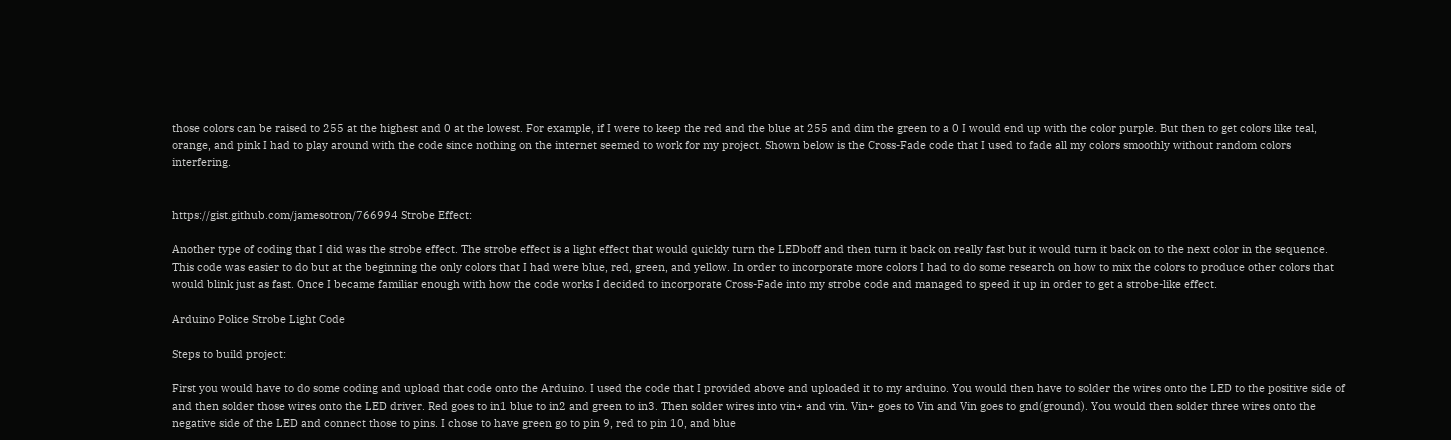those colors can be raised to 255 at the highest and 0 at the lowest. For example, if I were to keep the red and the blue at 255 and dim the green to a 0 I would end up with the color purple. But then to get colors like teal, orange, and pink I had to play around with the code since nothing on the internet seemed to work for my project. Shown below is the Cross-Fade code that I used to fade all my colors smoothly without random colors interfering.


https://gist.github.com/jamesotron/766994 Strobe Effect:

Another type of coding that I did was the strobe effect. The strobe effect is a light effect that would quickly turn the LEDboff and then turn it back on really fast but it would turn it back on to the next color in the sequence. This code was easier to do but at the beginning the only colors that I had were blue, red, green, and yellow. In order to incorporate more colors I had to do some research on how to mix the colors to produce other colors that would blink just as fast. Once I became familiar enough with how the code works I decided to incorporate Cross-Fade into my strobe code and managed to speed it up in order to get a strobe-like effect.

Arduino Police Strobe Light Code

Steps to build project:

First you would have to do some coding and upload that code onto the Arduino. I used the code that I provided above and uploaded it to my arduino. You would then have to solder the wires onto the LED to the positive side of and then solder those wires onto the LED driver. Red goes to in1 blue to in2 and green to in3. Then solder wires into vin+ and vin. Vin+ goes to Vin and Vin goes to gnd(ground). You would then solder three wires onto the negative side of the LED and connect those to pins. I chose to have green go to pin 9, red to pin 10, and blue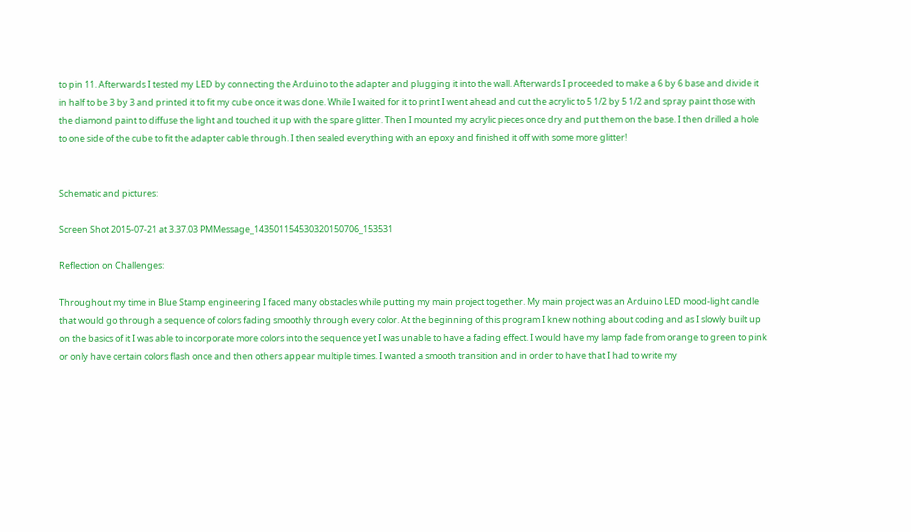to pin 11. Afterwards I tested my LED by connecting the Arduino to the adapter and plugging it into the wall. Afterwards I proceeded to make a 6 by 6 base and divide it in half to be 3 by 3 and printed it to fit my cube once it was done. While I waited for it to print I went ahead and cut the acrylic to 5 1/2 by 5 1/2 and spray paint those with the diamond paint to diffuse the light and touched it up with the spare glitter. Then I mounted my acrylic pieces once dry and put them on the base. I then drilled a hole to one side of the cube to fit the adapter cable through. I then sealed everything with an epoxy and finished it off with some more glitter!


Schematic and pictures:

Screen Shot 2015-07-21 at 3.37.03 PMMessage_143501154530320150706_153531

Reflection on Challenges:

Throughout my time in Blue Stamp engineering I faced many obstacles while putting my main project together. My main project was an Arduino LED mood-light candle that would go through a sequence of colors fading smoothly through every color. At the beginning of this program I knew nothing about coding and as I slowly built up on the basics of it I was able to incorporate more colors into the sequence yet I was unable to have a fading effect. I would have my lamp fade from orange to green to pink or only have certain colors flash once and then others appear multiple times. I wanted a smooth transition and in order to have that I had to write my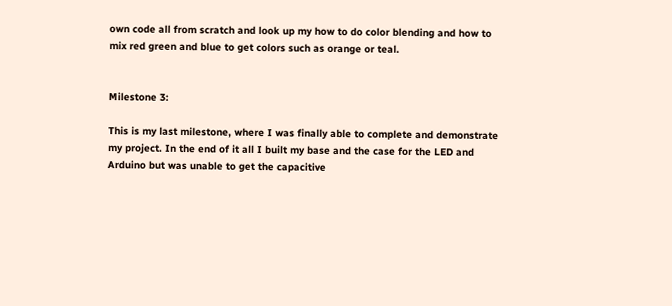own code all from scratch and look up my how to do color blending and how to mix red green and blue to get colors such as orange or teal.


Milestone 3:

This is my last milestone, where I was finally able to complete and demonstrate my project. In the end of it all I built my base and the case for the LED and Arduino but was unable to get the capacitive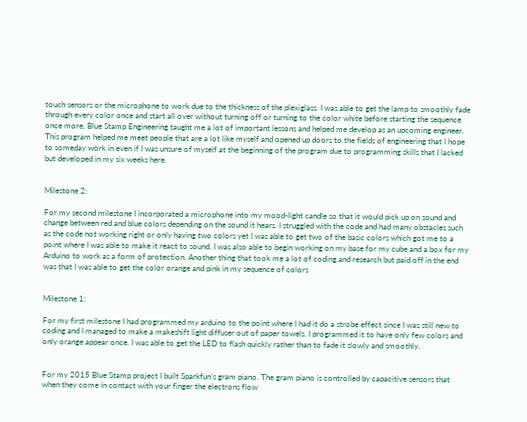touch sensors or the microphone to work due to the thickness of the plexiglass. I was able to get the lamp to smoothly fade through every color once and start all over without turning off or turning to the color white before starting the sequence once more. Blue Stamp Engineering taught me a lot of important lessons and helped me develop as an upcoming engineer. This program helped me meet people that are a lot like myself and opened up doors to the fields of engineering that I hope to someday work in even if I was unsure of myself at the beginning of the program due to programming skills that I lacked but developed in my six weeks here.


Milestone 2:

For my second milestone I incorporated a microphone into my mood-light candle so that it would pick up on sound and change between red and blue colors depending on the sound it hears. I struggled with the code and had many obstacles such as the code not working right or only having two colors yet I was able to get two of the basic colors which got me to a point where I was able to make it react to sound. I was also able to begin working on my base for my cube and a box for my Arduino to work as a form of protection. Another thing that took me a lot of coding and research but paid off in the end was that I was able to get the color orange and pink in my sequence of colors


Milestone 1:

For my first milestone I had programmed my arduino to the point where I had it do a strobe effect since I was still new to coding and I managed to make a makeshift light diffuser out of paper towels. I programmed it to have only few colors and only orange appear once. I was able to get the LED to flash quickly rather than to fade it slowly and smoothly.


For my 2015 Blue Stamp project I built Sparkfun’s gram piano. The gram piano is controlled by capacitive sensors that when they come in contact with your finger the electrons flow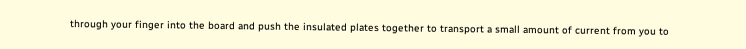through your finger into the board and push the insulated plates together to transport a small amount of current from you to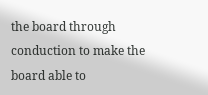the board through conduction to make the board able to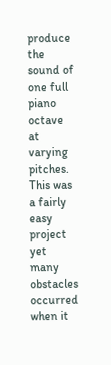produce the sound of one full piano octave at varying pitches. This was a fairly easy project yet many obstacles occurred when it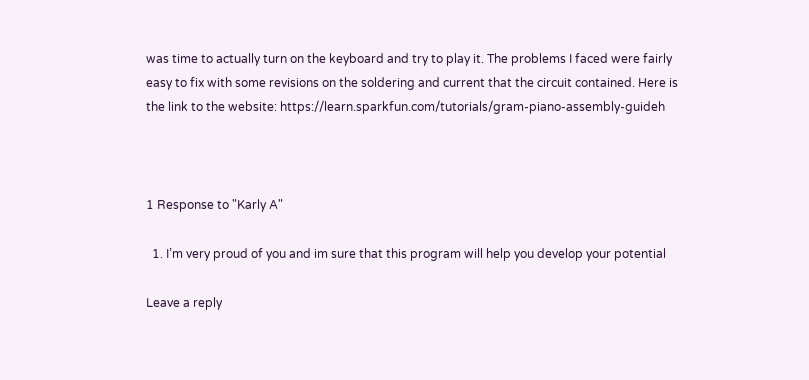was time to actually turn on the keyboard and try to play it. The problems I faced were fairly easy to fix with some revisions on the soldering and current that the circuit contained. Here is the link to the website: https://learn.sparkfun.com/tutorials/gram-piano-assembly-guideh



1 Response to "Karly A"

  1. I’m very proud of you and im sure that this program will help you develop your potential

Leave a reply